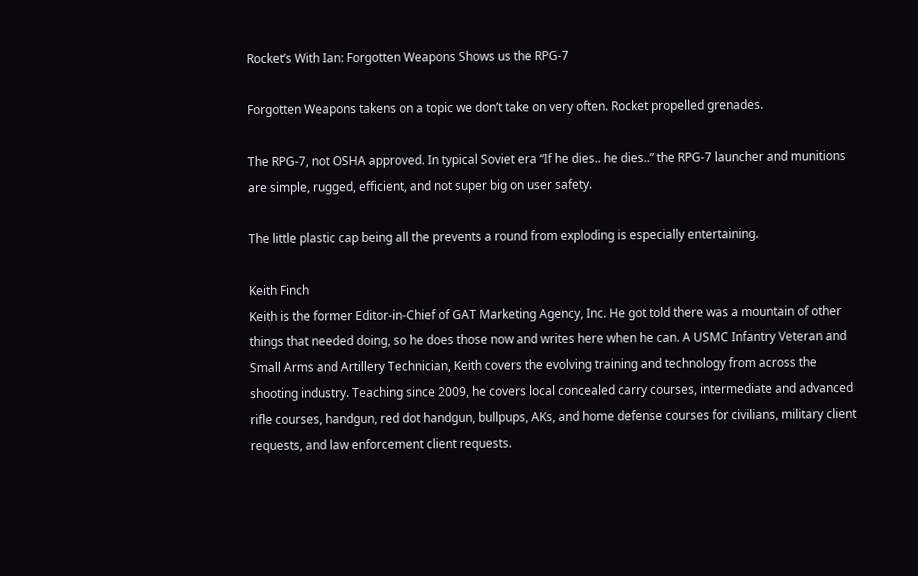Rocket’s With Ian: Forgotten Weapons Shows us the RPG-7

Forgotten Weapons takens on a topic we don’t take on very often. Rocket propelled grenades.

The RPG-7, not OSHA approved. In typical Soviet era “If he dies.. he dies..” the RPG-7 launcher and munitions are simple, rugged, efficient, and not super big on user safety.

The little plastic cap being all the prevents a round from exploding is especially entertaining.

Keith Finch
Keith is the former Editor-in-Chief of GAT Marketing Agency, Inc. He got told there was a mountain of other things that needed doing, so he does those now and writes here when he can. A USMC Infantry Veteran and Small Arms and Artillery Technician, Keith covers the evolving training and technology from across the shooting industry. Teaching since 2009, he covers local concealed carry courses, intermediate and advanced rifle courses, handgun, red dot handgun, bullpups, AKs, and home defense courses for civilians, military client requests, and law enforcement client requests.